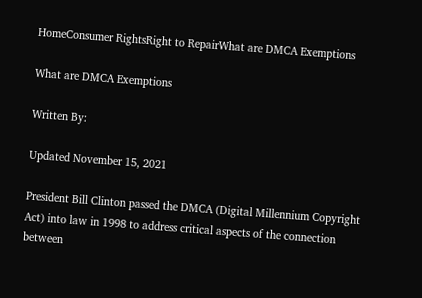HomeConsumer RightsRight to RepairWhat are DMCA Exemptions

What are DMCA Exemptions

Written By:

Updated November 15, 2021

President Bill Clinton passed the DMCA (Digital Millennium Copyright Act) into law in 1998 to address critical aspects of the connection between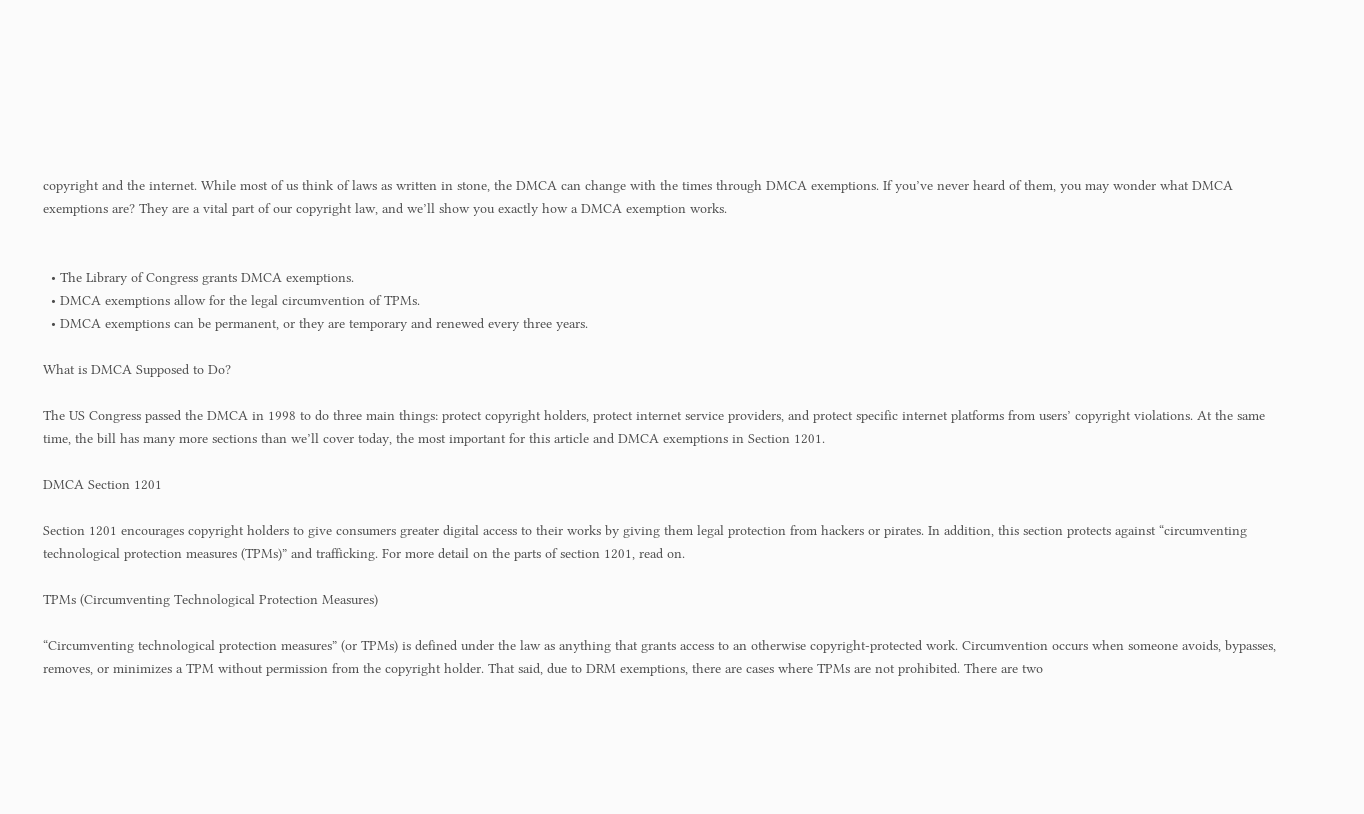copyright and the internet. While most of us think of laws as written in stone, the DMCA can change with the times through DMCA exemptions. If you’ve never heard of them, you may wonder what DMCA exemptions are? They are a vital part of our copyright law, and we’ll show you exactly how a DMCA exemption works.


  • The Library of Congress grants DMCA exemptions.
  • DMCA exemptions allow for the legal circumvention of TPMs.
  • DMCA exemptions can be permanent, or they are temporary and renewed every three years.

What is DMCA Supposed to Do?

The US Congress passed the DMCA in 1998 to do three main things: protect copyright holders, protect internet service providers, and protect specific internet platforms from users’ copyright violations. At the same time, the bill has many more sections than we’ll cover today, the most important for this article and DMCA exemptions in Section 1201.

DMCA Section 1201

Section 1201 encourages copyright holders to give consumers greater digital access to their works by giving them legal protection from hackers or pirates. In addition, this section protects against “circumventing technological protection measures (TPMs)” and trafficking. For more detail on the parts of section 1201, read on.

TPMs (Circumventing Technological Protection Measures)

“Circumventing technological protection measures” (or TPMs) is defined under the law as anything that grants access to an otherwise copyright-protected work. Circumvention occurs when someone avoids, bypasses, removes, or minimizes a TPM without permission from the copyright holder. That said, due to DRM exemptions, there are cases where TPMs are not prohibited. There are two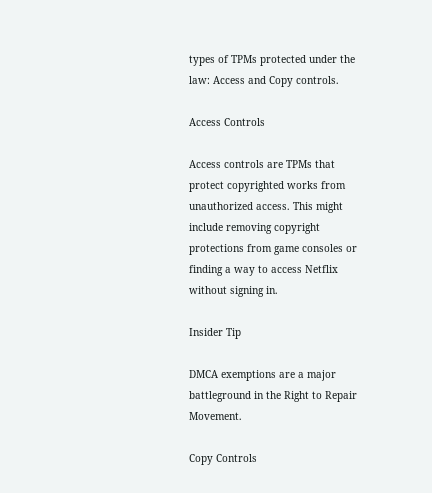types of TPMs protected under the law: Access and Copy controls.

Access Controls

Access controls are TPMs that protect copyrighted works from unauthorized access. This might include removing copyright protections from game consoles or finding a way to access Netflix without signing in.

Insider Tip

DMCA exemptions are a major battleground in the Right to Repair Movement.

Copy Controls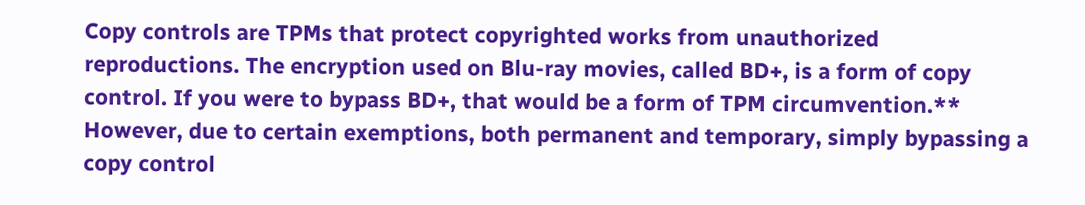Copy controls are TPMs that protect copyrighted works from unauthorized reproductions. The encryption used on Blu-ray movies, called BD+, is a form of copy control. If you were to bypass BD+, that would be a form of TPM circumvention.** However, due to certain exemptions, both permanent and temporary, simply bypassing a copy control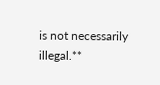is not necessarily illegal.**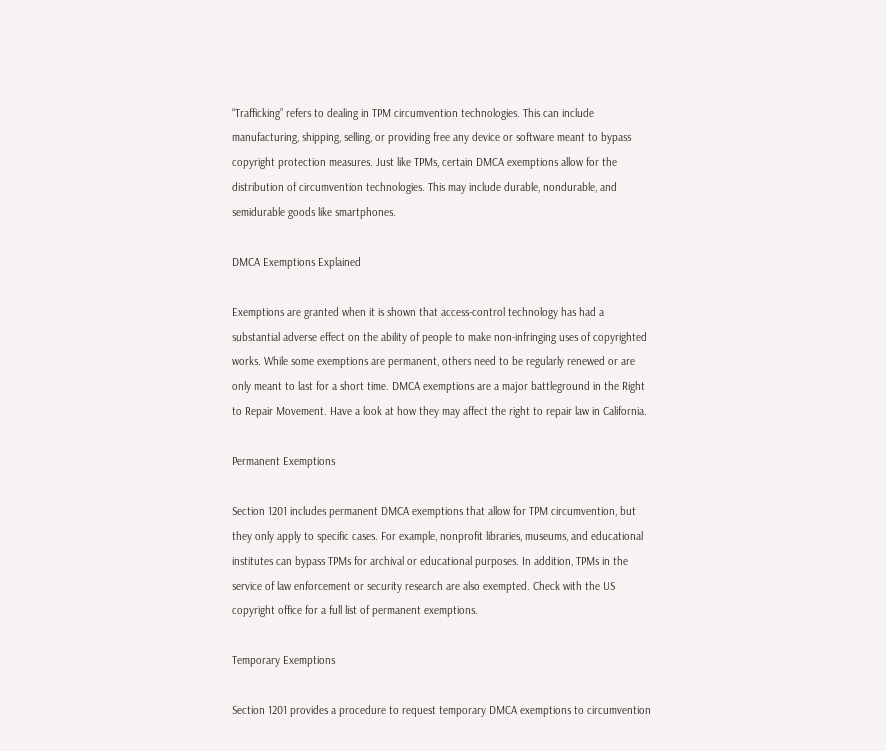“Trafficking” refers to dealing in TPM circumvention technologies. This can include manufacturing, shipping, selling, or providing free any device or software meant to bypass copyright protection measures. Just like TPMs, certain DMCA exemptions allow for the distribution of circumvention technologies. This may include durable, nondurable, and semidurable goods like smartphones.

DMCA Exemptions Explained

Exemptions are granted when it is shown that access-control technology has had a substantial adverse effect on the ability of people to make non-infringing uses of copyrighted works. While some exemptions are permanent, others need to be regularly renewed or are only meant to last for a short time. DMCA exemptions are a major battleground in the Right to Repair Movement. Have a look at how they may affect the right to repair law in California.

Permanent Exemptions

Section 1201 includes permanent DMCA exemptions that allow for TPM circumvention, but they only apply to specific cases. For example, nonprofit libraries, museums, and educational institutes can bypass TPMs for archival or educational purposes. In addition, TPMs in the service of law enforcement or security research are also exempted. Check with the US copyright office for a full list of permanent exemptions.

Temporary Exemptions

Section 1201 provides a procedure to request temporary DMCA exemptions to circumvention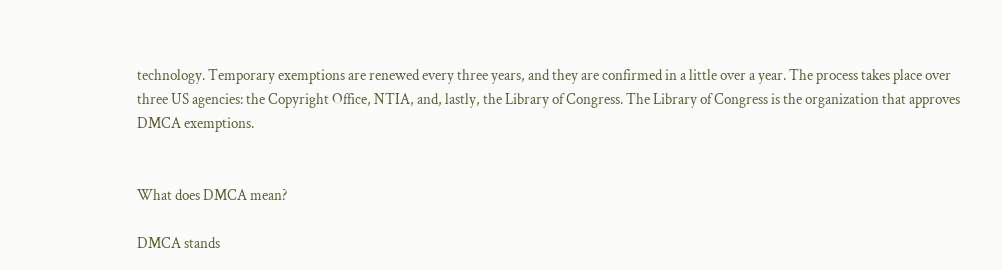technology. Temporary exemptions are renewed every three years, and they are confirmed in a little over a year. The process takes place over three US agencies: the Copyright Office, NTIA, and, lastly, the Library of Congress. The Library of Congress is the organization that approves DMCA exemptions.


What does DMCA mean?

DMCA stands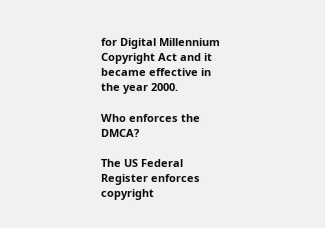for Digital Millennium Copyright Act and it became effective in the year 2000.

Who enforces the DMCA?

The US Federal Register enforces copyright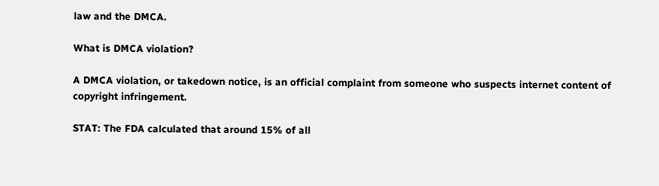law and the DMCA.

What is DMCA violation?

A DMCA violation, or takedown notice, is an official complaint from someone who suspects internet content of copyright infringement.

STAT: The FDA calculated that around 15% of all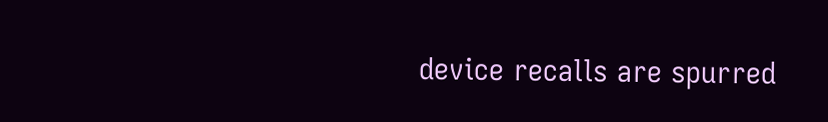device recalls are spurred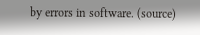by errors in software. (source)